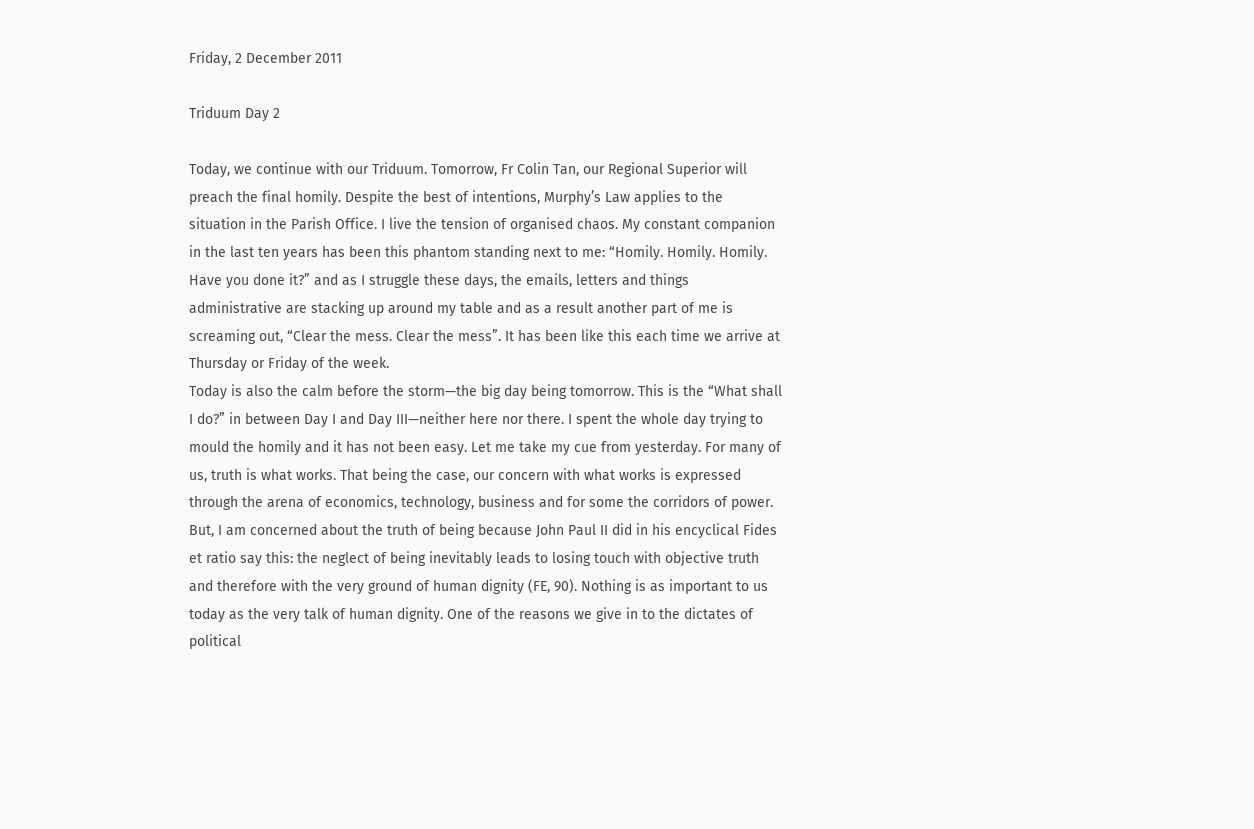Friday, 2 December 2011

Triduum Day 2

Today, we continue with our Triduum. Tomorrow, Fr Colin Tan, our Regional Superior will preach the final homily. Despite the best of intentions, Murphy’s Law applies to the situation in the Parish Office. I live the tension of organised chaos. My constant companion in the last ten years has been this phantom standing next to me: “Homily. Homily. Homily. Have you done it?” and as I struggle these days, the emails, letters and things administrative are stacking up around my table and as a result another part of me is screaming out, “Clear the mess. Clear the mess”. It has been like this each time we arrive at Thursday or Friday of the week.
Today is also the calm before the storm—the big day being tomorrow. This is the “What shall I do?” in between Day I and Day III—neither here nor there. I spent the whole day trying to mould the homily and it has not been easy. Let me take my cue from yesterday. For many of us, truth is what works. That being the case, our concern with what works is expressed through the arena of economics, technology, business and for some the corridors of power. But, I am concerned about the truth of being because John Paul II did in his encyclical Fides et ratio say this: the neglect of being inevitably leads to losing touch with objective truth and therefore with the very ground of human dignity (FE, 90). Nothing is as important to us today as the very talk of human dignity. One of the reasons we give in to the dictates of political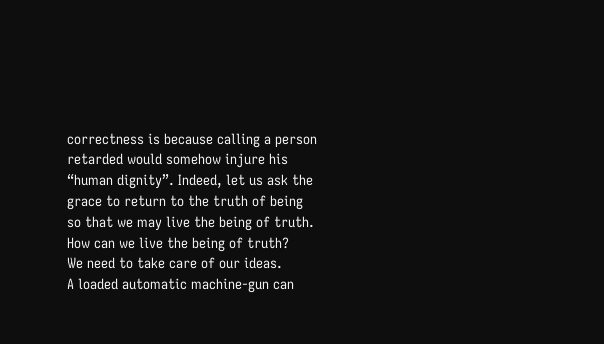correctness is because calling a person retarded would somehow injure his “human dignity”. Indeed, let us ask the grace to return to the truth of being so that we may live the being of truth.
How can we live the being of truth?
We need to take care of our ideas.
A loaded automatic machine-gun can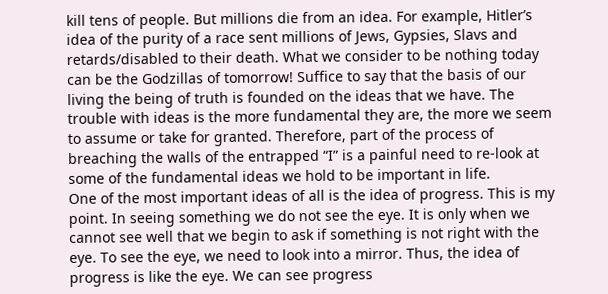kill tens of people. But millions die from an idea. For example, Hitler’s idea of the purity of a race sent millions of Jews, Gypsies, Slavs and retards/disabled to their death. What we consider to be nothing today can be the Godzillas of tomorrow! Suffice to say that the basis of our living the being of truth is founded on the ideas that we have. The trouble with ideas is the more fundamental they are, the more we seem to assume or take for granted. Therefore, part of the process of breaching the walls of the entrapped “I” is a painful need to re-look at some of the fundamental ideas we hold to be important in life.
One of the most important ideas of all is the idea of progress. This is my point. In seeing something we do not see the eye. It is only when we cannot see well that we begin to ask if something is not right with the eye. To see the eye, we need to look into a mirror. Thus, the idea of progress is like the eye. We can see progress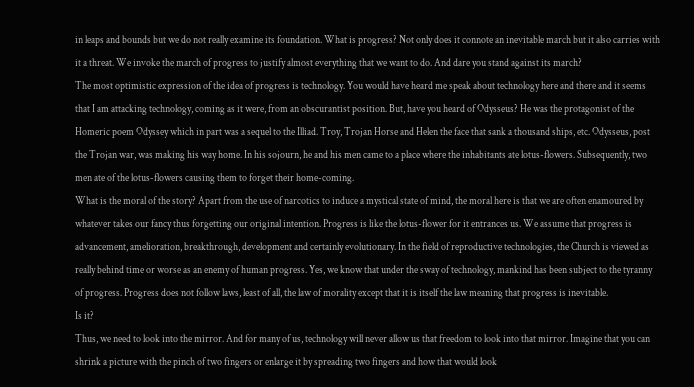in leaps and bounds but we do not really examine its foundation. What is progress? Not only does it connote an inevitable march but it also carries with it a threat. We invoke the march of progress to justify almost everything that we want to do. And dare you stand against its march?
The most optimistic expression of the idea of progress is technology. You would have heard me speak about technology here and there and it seems that I am attacking technology, coming as it were, from an obscurantist position. But, have you heard of Odysseus? He was the protagonist of the Homeric poem Odyssey which in part was a sequel to the Illiad. Troy, Trojan Horse and Helen the face that sank a thousand ships, etc. Odysseus, post the Trojan war, was making his way home. In his sojourn, he and his men came to a place where the inhabitants ate lotus-flowers. Subsequently, two men ate of the lotus-flowers causing them to forget their home-coming.
What is the moral of the story? Apart from the use of narcotics to induce a mystical state of mind, the moral here is that we are often enamoured by whatever takes our fancy thus forgetting our original intention. Progress is like the lotus-flower for it entrances us. We assume that progress is advancement, amelioration, breakthrough, development and certainly evolutionary. In the field of reproductive technologies, the Church is viewed as really behind time or worse as an enemy of human progress. Yes, we know that under the sway of technology, mankind has been subject to the tyranny of progress. Progress does not follow laws, least of all, the law of morality except that it is itself the law meaning that progress is inevitable.
Is it?
Thus, we need to look into the mirror. And for many of us, technology will never allow us that freedom to look into that mirror. Imagine that you can shrink a picture with the pinch of two fingers or enlarge it by spreading two fingers and how that would look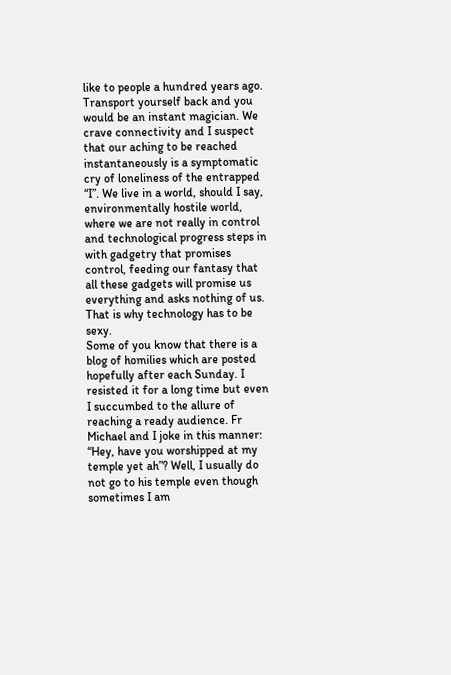like to people a hundred years ago. Transport yourself back and you would be an instant magician. We crave connectivity and I suspect that our aching to be reached instantaneously is a symptomatic cry of loneliness of the entrapped “I”. We live in a world, should I say, environmentally hostile world, where we are not really in control and technological progress steps in with gadgetry that promises control, feeding our fantasy that all these gadgets will promise us everything and asks nothing of us. That is why technology has to be sexy.
Some of you know that there is a blog of homilies which are posted hopefully after each Sunday. I resisted it for a long time but even I succumbed to the allure of reaching a ready audience. Fr Michael and I joke in this manner: “Hey, have you worshipped at my temple yet ah”? Well, I usually do not go to his temple even though sometimes I am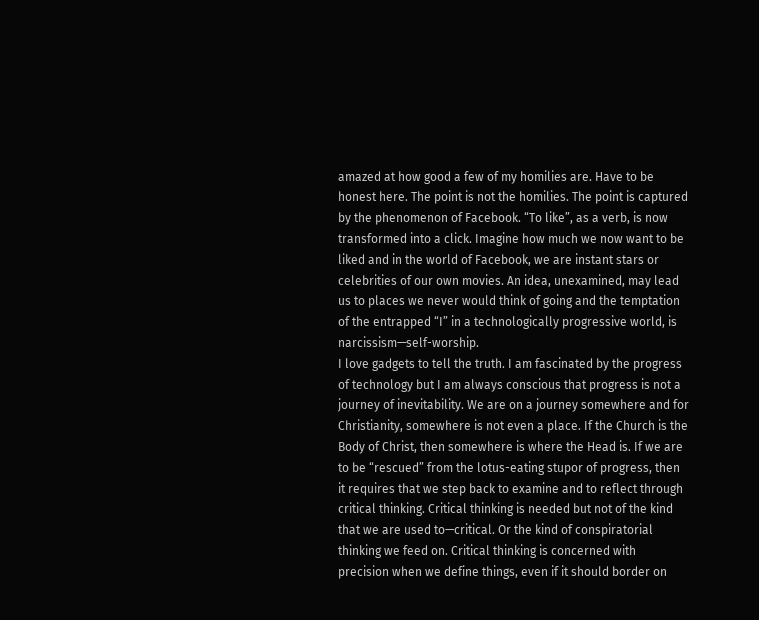amazed at how good a few of my homilies are. Have to be honest here. The point is not the homilies. The point is captured by the phenomenon of Facebook. “To like”, as a verb, is now transformed into a click. Imagine how much we now want to be liked and in the world of Facebook, we are instant stars or celebrities of our own movies. An idea, unexamined, may lead us to places we never would think of going and the temptation of the entrapped “I” in a technologically progressive world, is narcissism—self-worship.
I love gadgets to tell the truth. I am fascinated by the progress of technology but I am always conscious that progress is not a journey of inevitability. We are on a journey somewhere and for Christianity, somewhere is not even a place. If the Church is the Body of Christ, then somewhere is where the Head is. If we are to be “rescued” from the lotus-eating stupor of progress, then it requires that we step back to examine and to reflect through critical thinking. Critical thinking is needed but not of the kind that we are used to—critical. Or the kind of conspiratorial thinking we feed on. Critical thinking is concerned with precision when we define things, even if it should border on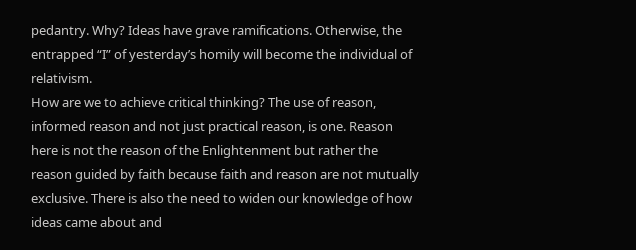pedantry. Why? Ideas have grave ramifications. Otherwise, the entrapped “I” of yesterday’s homily will become the individual of relativism.
How are we to achieve critical thinking? The use of reason, informed reason and not just practical reason, is one. Reason here is not the reason of the Enlightenment but rather the reason guided by faith because faith and reason are not mutually exclusive. There is also the need to widen our knowledge of how ideas came about and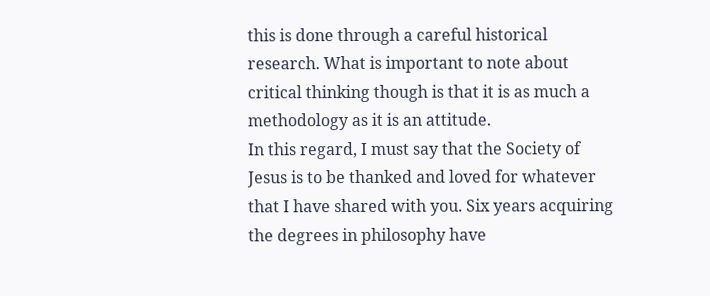this is done through a careful historical research. What is important to note about critical thinking though is that it is as much a methodology as it is an attitude.
In this regard, I must say that the Society of Jesus is to be thanked and loved for whatever that I have shared with you. Six years acquiring the degrees in philosophy have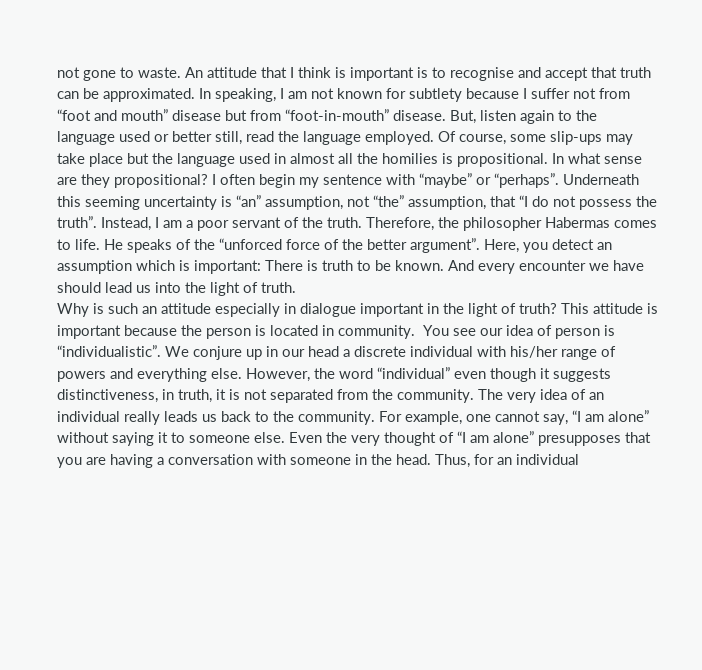not gone to waste. An attitude that I think is important is to recognise and accept that truth can be approximated. In speaking, I am not known for subtlety because I suffer not from “foot and mouth” disease but from “foot-in-mouth” disease. But, listen again to the language used or better still, read the language employed. Of course, some slip-ups may take place but the language used in almost all the homilies is propositional. In what sense are they propositional? I often begin my sentence with “maybe” or “perhaps”. Underneath this seeming uncertainty is “an” assumption, not “the” assumption, that “I do not possess the truth”. Instead, I am a poor servant of the truth. Therefore, the philosopher Habermas comes to life. He speaks of the “unforced force of the better argument”. Here, you detect an assumption which is important: There is truth to be known. And every encounter we have should lead us into the light of truth.
Why is such an attitude especially in dialogue important in the light of truth? This attitude is important because the person is located in community.  You see our idea of person is “individualistic”. We conjure up in our head a discrete individual with his/her range of powers and everything else. However, the word “individual” even though it suggests distinctiveness, in truth, it is not separated from the community. The very idea of an individual really leads us back to the community. For example, one cannot say, “I am alone” without saying it to someone else. Even the very thought of “I am alone” presupposes that you are having a conversation with someone in the head. Thus, for an individual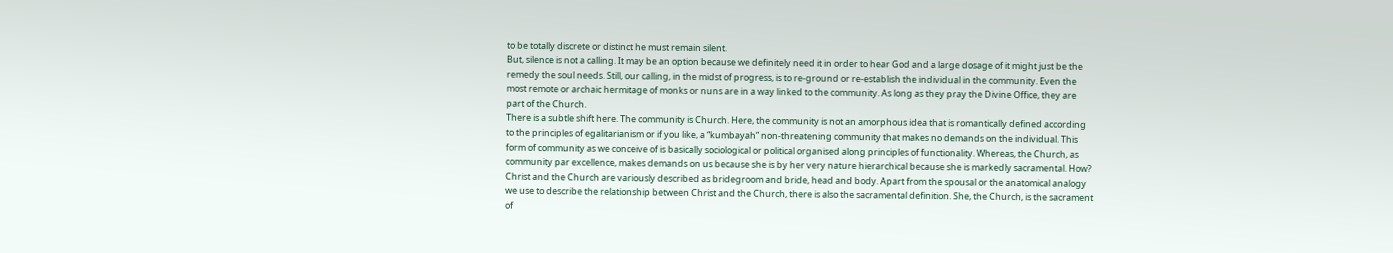to be totally discrete or distinct he must remain silent.
But, silence is not a calling. It may be an option because we definitely need it in order to hear God and a large dosage of it might just be the remedy the soul needs. Still, our calling, in the midst of progress, is to re-ground or re-establish the individual in the community. Even the most remote or archaic hermitage of monks or nuns are in a way linked to the community. As long as they pray the Divine Office, they are part of the Church.
There is a subtle shift here. The community is Church. Here, the community is not an amorphous idea that is romantically defined according to the principles of egalitarianism or if you like, a “kumbayah” non-threatening community that makes no demands on the individual. This form of community as we conceive of is basically sociological or political organised along principles of functionality. Whereas, the Church, as community par excellence, makes demands on us because she is by her very nature hierarchical because she is markedly sacramental. How? Christ and the Church are variously described as bridegroom and bride, head and body. Apart from the spousal or the anatomical analogy we use to describe the relationship between Christ and the Church, there is also the sacramental definition. She, the Church, is the sacrament of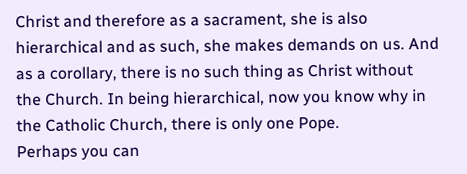Christ and therefore as a sacrament, she is also hierarchical and as such, she makes demands on us. And as a corollary, there is no such thing as Christ without the Church. In being hierarchical, now you know why in the Catholic Church, there is only one Pope.
Perhaps you can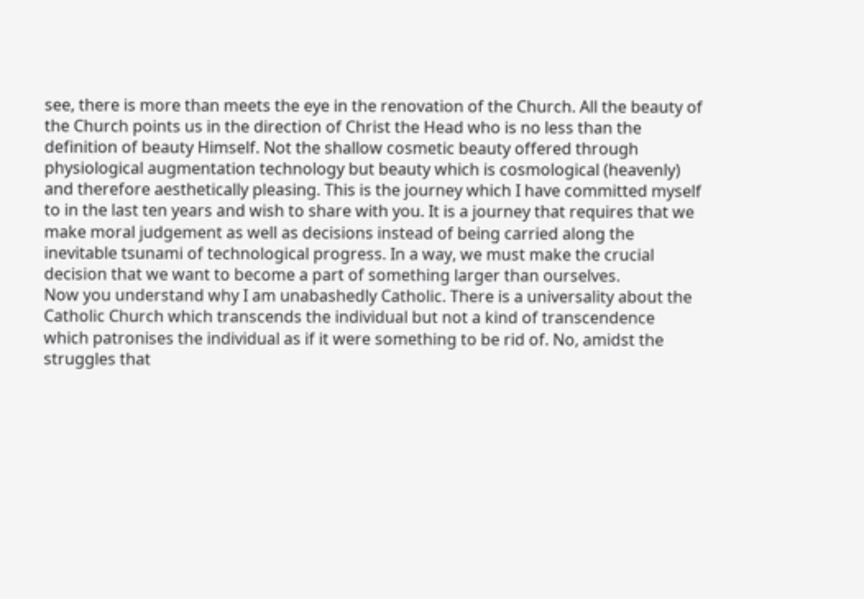see, there is more than meets the eye in the renovation of the Church. All the beauty of the Church points us in the direction of Christ the Head who is no less than the definition of beauty Himself. Not the shallow cosmetic beauty offered through physiological augmentation technology but beauty which is cosmological (heavenly) and therefore aesthetically pleasing. This is the journey which I have committed myself to in the last ten years and wish to share with you. It is a journey that requires that we make moral judgement as well as decisions instead of being carried along the inevitable tsunami of technological progress. In a way, we must make the crucial decision that we want to become a part of something larger than ourselves.
Now you understand why I am unabashedly Catholic. There is a universality about the Catholic Church which transcends the individual but not a kind of transcendence which patronises the individual as if it were something to be rid of. No, amidst the struggles that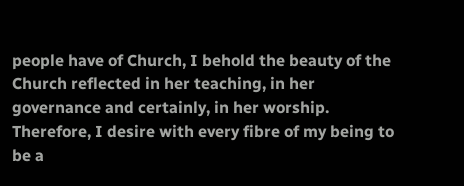people have of Church, I behold the beauty of the Church reflected in her teaching, in her governance and certainly, in her worship. Therefore, I desire with every fibre of my being to be a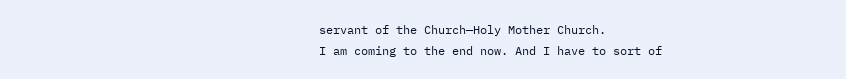servant of the Church—Holy Mother Church.
I am coming to the end now. And I have to sort of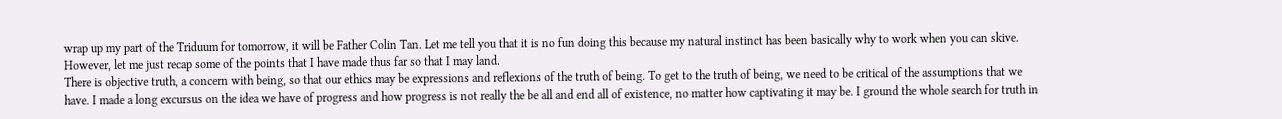wrap up my part of the Triduum for tomorrow, it will be Father Colin Tan. Let me tell you that it is no fun doing this because my natural instinct has been basically why to work when you can skive. However, let me just recap some of the points that I have made thus far so that I may land.
There is objective truth, a concern with being, so that our ethics may be expressions and reflexions of the truth of being. To get to the truth of being, we need to be critical of the assumptions that we have. I made a long excursus on the idea we have of progress and how progress is not really the be all and end all of existence, no matter how captivating it may be. I ground the whole search for truth in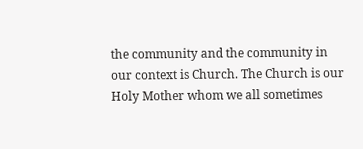the community and the community in our context is Church. The Church is our Holy Mother whom we all sometimes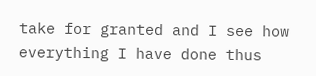take for granted and I see how everything I have done thus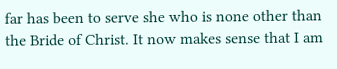far has been to serve she who is none other than the Bride of Christ. It now makes sense that I am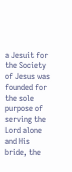a Jesuit for the Society of Jesus was founded for the sole purpose of serving the Lord alone and His bride, the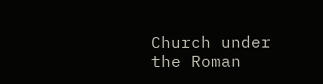Church under the Roman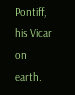Pontiff, his Vicar on earth.